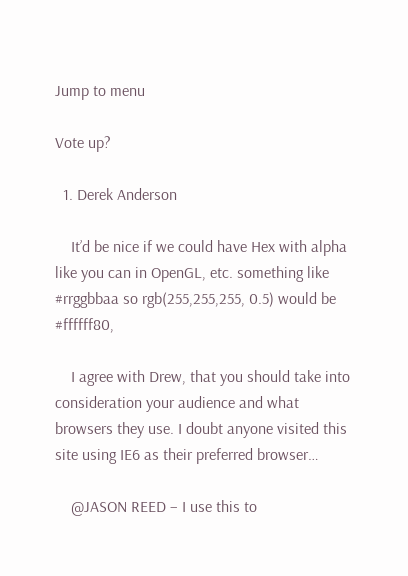Jump to menu

Vote up?

  1. Derek Anderson

    It’d be nice if we could have Hex with alpha like you can in OpenGL, etc. something like #rrggbbaa so rgb(255,255,255, 0.5) would be #ffffff80,

    I agree with Drew, that you should take into consideration your audience and what browsers they use. I doubt anyone visited this site using IE6 as their preferred browser…

    @JASON REED – I use this to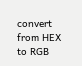convert from HEX to RGB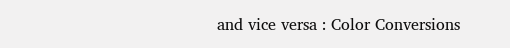and vice versa : Color Conversions